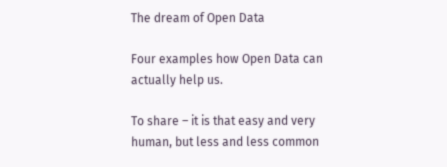The dream of Open Data

Four examples how Open Data can actually help us.

To share – it is that easy and very human, but less and less common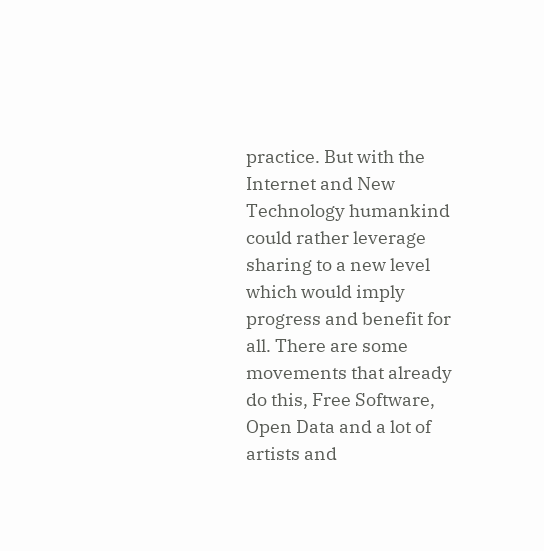practice. But with the Internet and New Technology humankind could rather leverage sharing to a new level which would imply progress and benefit for all. There are some movements that already do this, Free Software, Open Data and a lot of artists and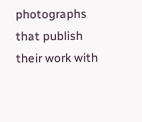photographs that publish their work with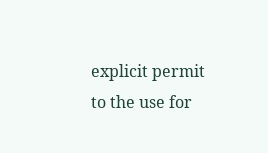explicit permit to the use for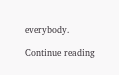everybody.

Continue reading